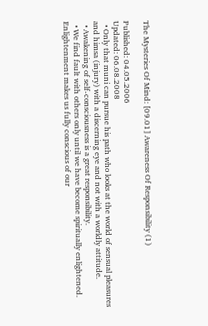The Mysteries Of Mind: [09.01] Awareness Of Responsibility (1)

Published: 04.05.2006
Updated: 06.08.2008
  • Only that muni can pursue his path who looks at the world of sensual pleasures and himsa (injury) with a discerning eye and not with a worldly attitude.
  • Awakening of self-consciousness is a great responsibility.
  • We find fault with others only until we have become spiritually enlightened. Enlightenment makes us fully conscious of our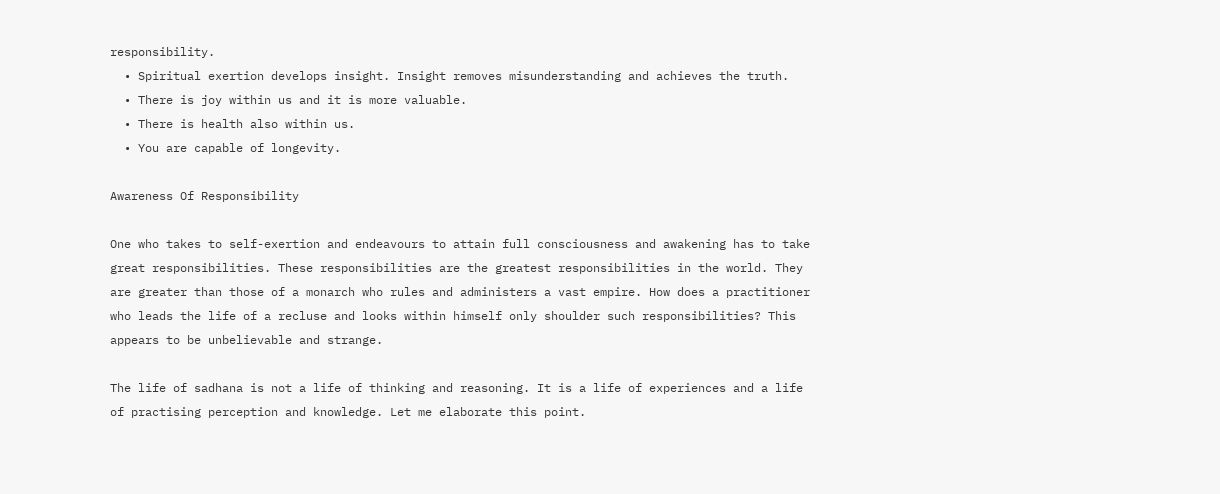responsibility.
  • Spiritual exertion develops insight. Insight removes misunderstanding and achieves the truth.
  • There is joy within us and it is more valuable.
  • There is health also within us.
  • You are capable of longevity.

Awareness Of Responsibility

One who takes to self-exertion and endeavours to attain full consciousness and awakening has to take great responsibilities. These responsibilities are the greatest responsibilities in the world. They are greater than those of a monarch who rules and administers a vast empire. How does a practitioner who leads the life of a recluse and looks within himself only shoulder such responsibilities? This appears to be unbelievable and strange.

The life of sadhana is not a life of thinking and reasoning. It is a life of experiences and a life of practising perception and knowledge. Let me elaborate this point.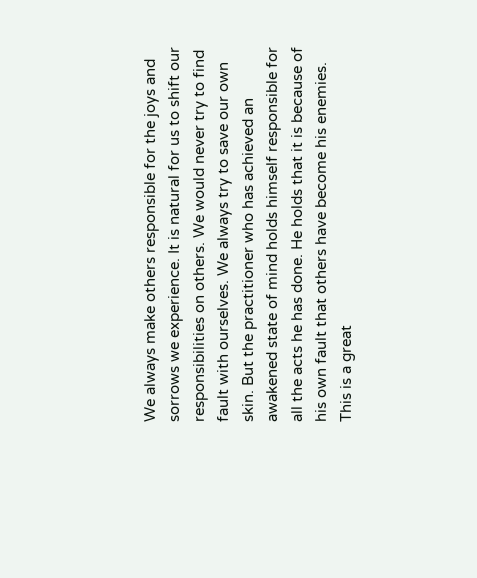We always make others responsible for the joys and sorrows we experience. It is natural for us to shift our responsibilities on others. We would never try to find fault with ourselves. We always try to save our own skin. But the practitioner who has achieved an awakened state of mind holds himself responsible for all the acts he has done. He holds that it is because of his own fault that others have become his enemies. This is a great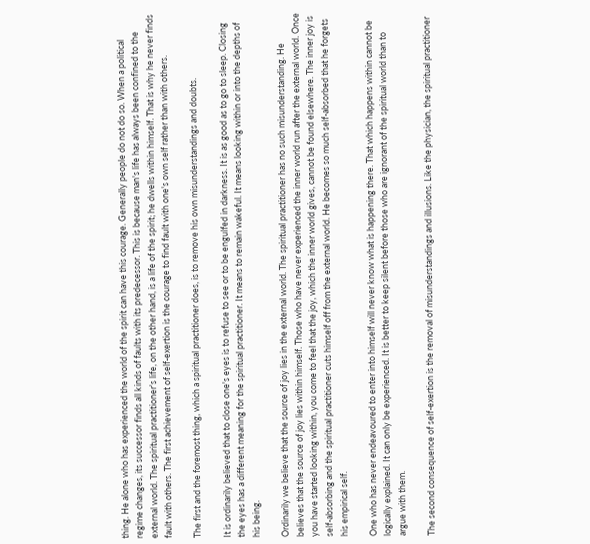thing. He alone who has experienced the world of the spirit can have this courage. Generally people do not do so. When a political regime changes, its successor finds all kinds of faults with its predecessor. This is because man's life has always been confined to the external world. The spiritual practitioner's life, on the other hand, is a life of the spirit; he dwells within himself. That is why he never finds fault with others. The first achievement of self-exertion is the courage to find fault with one's own self rather than with others.

The first and the foremost thing, which a spiritual practitioner does, is to remove his own misunderstandings and doubts.

It is ordinarily believed that to close one's eyes is to refuse to see or to be engulfed in darkness. It is as good as to go to sleep. Closing the eyes has a different meaning for the spiritual practitioner. It means to remain wakeful. It means looking within or into the depths of his being.

Ordinarily we believe that the source of joy lies in the external world. The spiritual practitioner has no such misunderstanding. He believes that the source of joy lies within himself. Those who have never experienced the inner world run after the external world. Once you have started looking within, you come to feel that the joy, which the inner world gives, cannot be found elsewhere. The inner joy is self-absorbing and the spiritual practitioner cuts himself off from the external world. He becomes so much self-absorbed that he forgets his empirical self.

One who has never endeavoured to enter into himself will never know what is happening there. That which happens within cannot be logically explained. It can only be experienced. It is better to keep silent before those who are ignorant of the spiritual world than to argue with them.

The second consequence of self-exertion is the removal of misunderstandings and illusions. Like the physician, the spiritual practitioner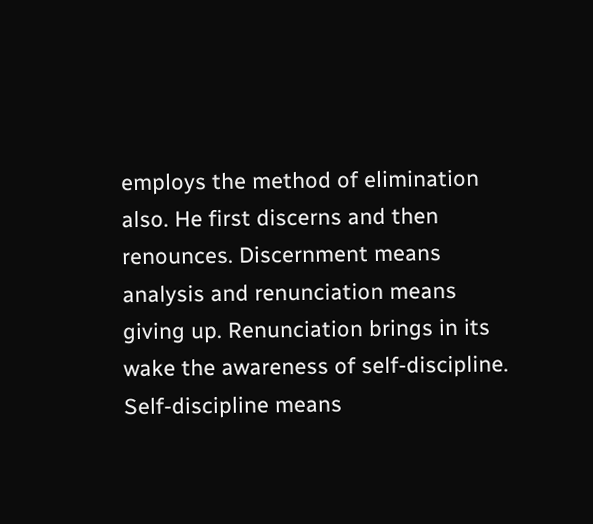employs the method of elimination also. He first discerns and then renounces. Discernment means analysis and renunciation means giving up. Renunciation brings in its wake the awareness of self-discipline. Self-discipline means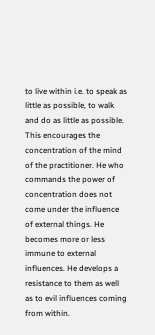to live within i.e. to speak as little as possible, to walk and do as little as possible. This encourages the concentration of the mind of the practitioner. He who commands the power of concentration does not come under the influence of external things. He becomes more or less immune to external influences. He develops a resistance to them as well as to evil influences coming from within.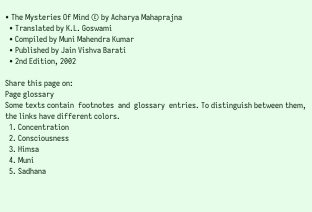• The Mysteries Of Mind © by Acharya Mahaprajna
  • Translated by K.L. Goswami
  • Compiled by Muni Mahendra Kumar
  • Published by Jain Vishva Barati
  • 2nd Edition, 2002

Share this page on:
Page glossary
Some texts contain  footnotes  and  glossary  entries. To distinguish between them, the links have different colors.
  1. Concentration
  2. Consciousness
  3. Himsa
  4. Muni
  5. Sadhana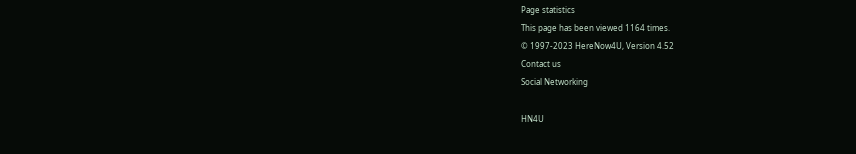Page statistics
This page has been viewed 1164 times.
© 1997-2023 HereNow4U, Version 4.52
Contact us
Social Networking

HN4U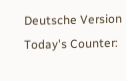Deutsche Version
Today's Counter: